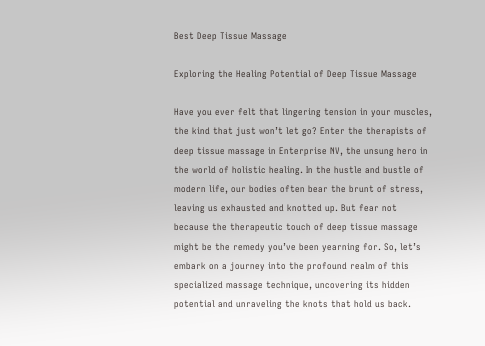Best Deep Tissue Massage

Exploring the Healing Potential of Deep Tissue Massage

Have you ever felt that lingering tension in your muscles, the kind that just won’t let go? Enter the therapists of deep tissue massage in Enterprise NV, the unsung hero in the world of holistic healing. In the hustle and bustle of modern life, our bodies often bear the brunt of stress, leaving us exhausted and knotted up. But fear not because the therapeutic touch of deep tissue massage might be the remedy you’ve been yearning for. So, let’s embark on a journey into the profound realm of this specialized massage technique, uncovering its hidden potential and unraveling the knots that hold us back.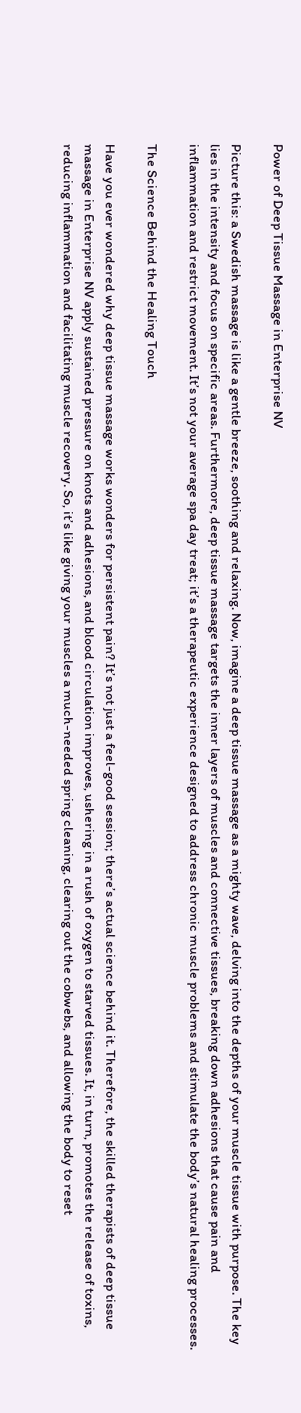Power of Deep Tissue Massage in Enterprise NV

Picture this: a Swedish massage is like a gentle breeze, soothing and relaxing. Now, imagine a deep tissue massage as a mighty wave, delving into the depths of your muscle tissue with purpose. The key lies in the intensity and focus on specific areas. Furthermore, deep tissue massage targets the inner layers of muscles and connective tissues, breaking down adhesions that cause pain and inflammation and restrict movement. It’s not your average spa day treat; it’s a therapeutic experience designed to address chronic muscle problems and stimulate the body’s natural healing processes.

The Science Behind the Healing Touch

Have you ever wondered why deep tissue massage works wonders for persistent pain? It’s not just a feel-good session; there’s actual science behind it. Therefore, the skilled therapists of deep tissue massage in Enterprise NV apply sustained pressure on knots and adhesions, and blood circulation improves, ushering in a rush of oxygen to starved tissues. It, in turn, promotes the release of toxins, reducing inflammation and facilitating muscle recovery. So, it’s like giving your muscles a much-needed spring cleaning, clearing out the cobwebs, and allowing the body to reset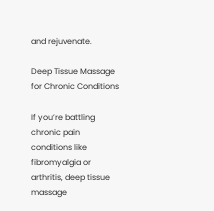and rejuvenate.

Deep Tissue Massage for Chronic Conditions

If you’re battling chronic pain conditions like fibromyalgia or arthritis, deep tissue massage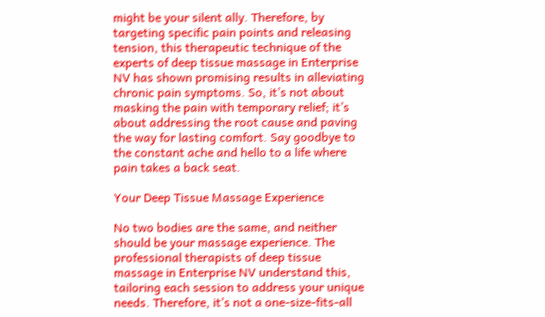might be your silent ally. Therefore, by targeting specific pain points and releasing tension, this therapeutic technique of the experts of deep tissue massage in Enterprise NV has shown promising results in alleviating chronic pain symptoms. So, it’s not about masking the pain with temporary relief; it’s about addressing the root cause and paving the way for lasting comfort. Say goodbye to the constant ache and hello to a life where pain takes a back seat.

Your Deep Tissue Massage Experience

No two bodies are the same, and neither should be your massage experience. The professional therapists of deep tissue massage in Enterprise NV understand this, tailoring each session to address your unique needs. Therefore, it’s not a one-size-fits-all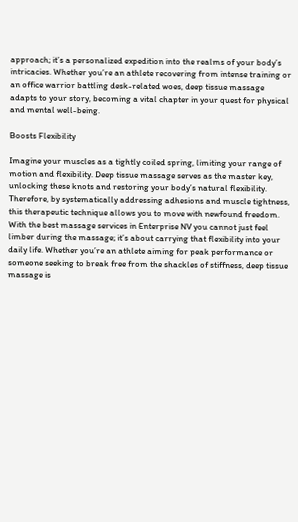approach; it’s a personalized expedition into the realms of your body’s intricacies. Whether you’re an athlete recovering from intense training or an office warrior battling desk-related woes, deep tissue massage adapts to your story, becoming a vital chapter in your quest for physical and mental well-being.

Boosts Flexibility

Imagine your muscles as a tightly coiled spring, limiting your range of motion and flexibility. Deep tissue massage serves as the master key, unlocking these knots and restoring your body’s natural flexibility. Therefore, by systematically addressing adhesions and muscle tightness, this therapeutic technique allows you to move with newfound freedom. With the best massage services in Enterprise NV you cannot just feel limber during the massage; it’s about carrying that flexibility into your daily life. Whether you’re an athlete aiming for peak performance or someone seeking to break free from the shackles of stiffness, deep tissue massage is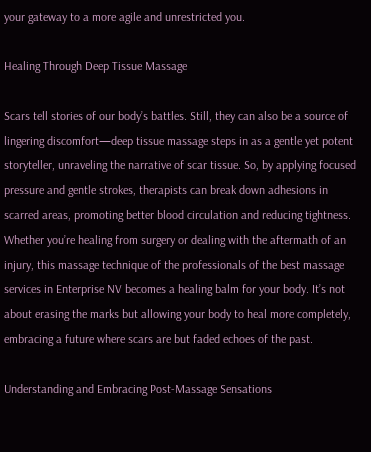your gateway to a more agile and unrestricted you.

Healing Through Deep Tissue Massage

Scars tell stories of our body’s battles. Still, they can also be a source of lingering discomfort—deep tissue massage steps in as a gentle yet potent storyteller, unraveling the narrative of scar tissue. So, by applying focused pressure and gentle strokes, therapists can break down adhesions in scarred areas, promoting better blood circulation and reducing tightness. Whether you’re healing from surgery or dealing with the aftermath of an injury, this massage technique of the professionals of the best massage services in Enterprise NV becomes a healing balm for your body. It’s not about erasing the marks but allowing your body to heal more completely, embracing a future where scars are but faded echoes of the past.

Understanding and Embracing Post-Massage Sensations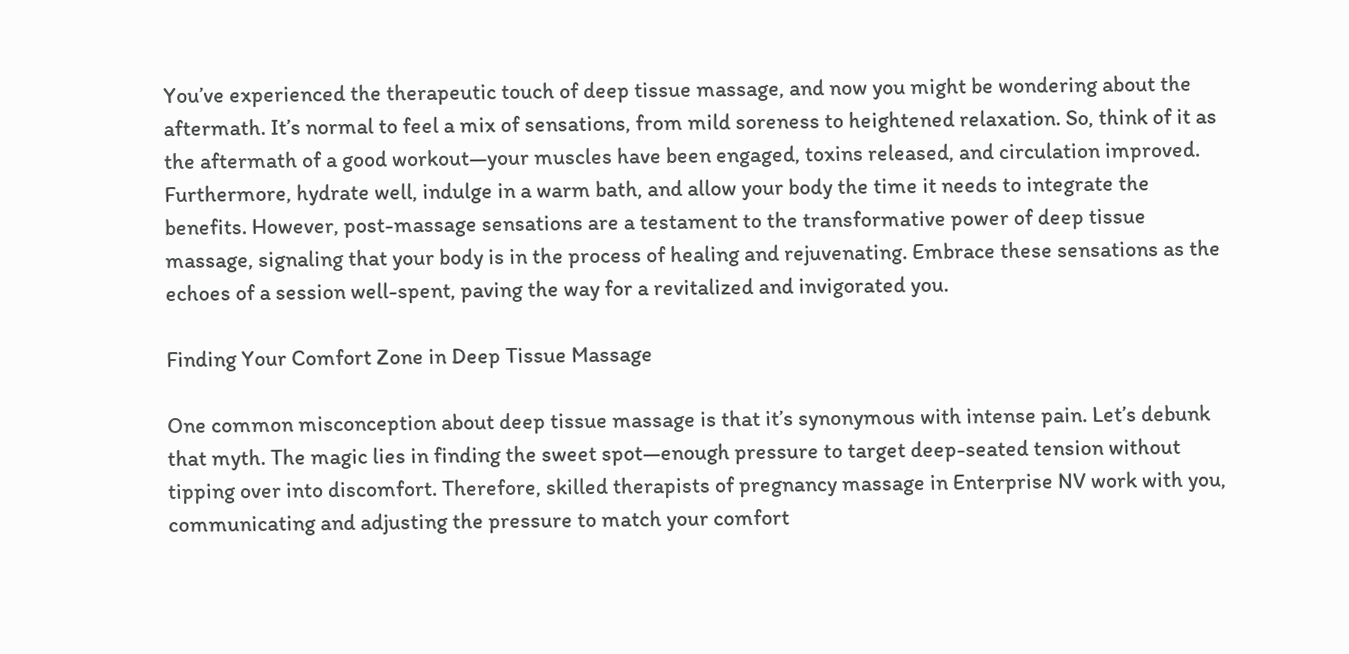You’ve experienced the therapeutic touch of deep tissue massage, and now you might be wondering about the aftermath. It’s normal to feel a mix of sensations, from mild soreness to heightened relaxation. So, think of it as the aftermath of a good workout—your muscles have been engaged, toxins released, and circulation improved. Furthermore, hydrate well, indulge in a warm bath, and allow your body the time it needs to integrate the benefits. However, post-massage sensations are a testament to the transformative power of deep tissue massage, signaling that your body is in the process of healing and rejuvenating. Embrace these sensations as the echoes of a session well-spent, paving the way for a revitalized and invigorated you.

Finding Your Comfort Zone in Deep Tissue Massage

One common misconception about deep tissue massage is that it’s synonymous with intense pain. Let’s debunk that myth. The magic lies in finding the sweet spot—enough pressure to target deep-seated tension without tipping over into discomfort. Therefore, skilled therapists of pregnancy massage in Enterprise NV work with you, communicating and adjusting the pressure to match your comfort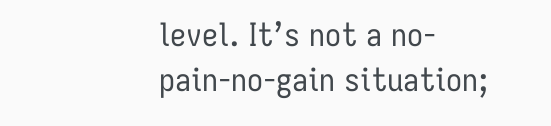level. It’s not a no-pain-no-gain situation;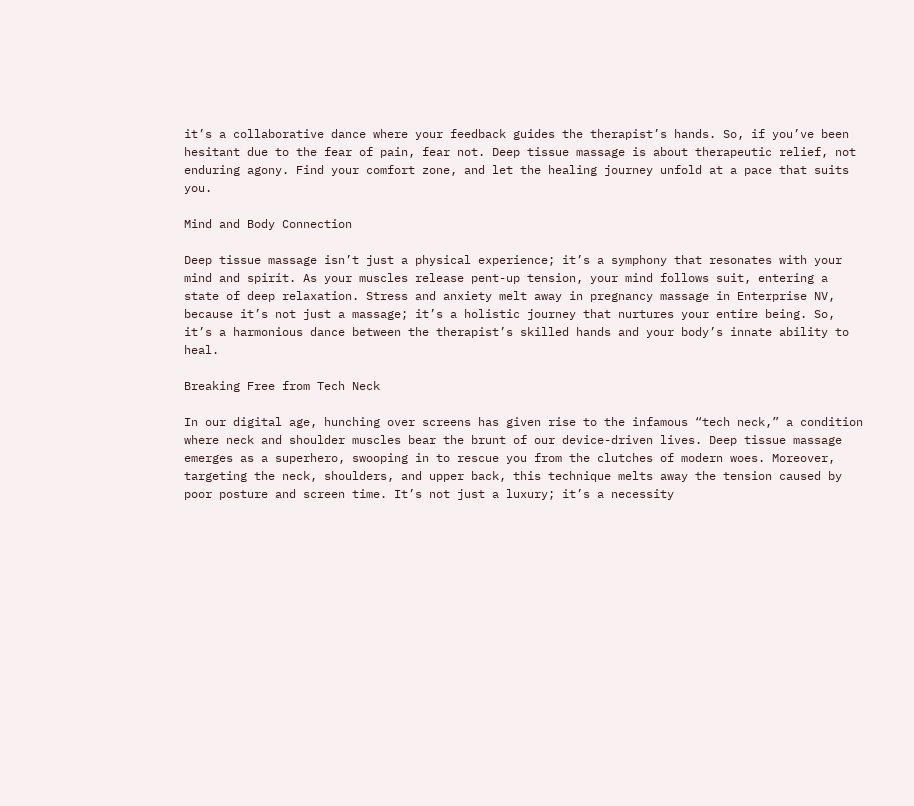it’s a collaborative dance where your feedback guides the therapist’s hands. So, if you’ve been hesitant due to the fear of pain, fear not. Deep tissue massage is about therapeutic relief, not enduring agony. Find your comfort zone, and let the healing journey unfold at a pace that suits you.

Mind and Body Connection

Deep tissue massage isn’t just a physical experience; it’s a symphony that resonates with your mind and spirit. As your muscles release pent-up tension, your mind follows suit, entering a state of deep relaxation. Stress and anxiety melt away in pregnancy massage in Enterprise NV, because it’s not just a massage; it’s a holistic journey that nurtures your entire being. So, it’s a harmonious dance between the therapist’s skilled hands and your body’s innate ability to heal.

Breaking Free from Tech Neck

In our digital age, hunching over screens has given rise to the infamous “tech neck,” a condition where neck and shoulder muscles bear the brunt of our device-driven lives. Deep tissue massage emerges as a superhero, swooping in to rescue you from the clutches of modern woes. Moreover, targeting the neck, shoulders, and upper back, this technique melts away the tension caused by poor posture and screen time. It’s not just a luxury; it’s a necessity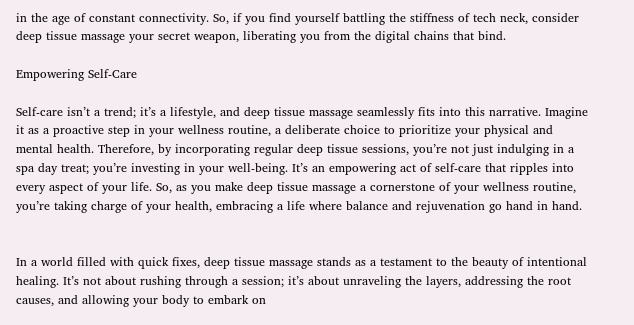in the age of constant connectivity. So, if you find yourself battling the stiffness of tech neck, consider deep tissue massage your secret weapon, liberating you from the digital chains that bind.

Empowering Self-Care

Self-care isn’t a trend; it’s a lifestyle, and deep tissue massage seamlessly fits into this narrative. Imagine it as a proactive step in your wellness routine, a deliberate choice to prioritize your physical and mental health. Therefore, by incorporating regular deep tissue sessions, you’re not just indulging in a spa day treat; you’re investing in your well-being. It’s an empowering act of self-care that ripples into every aspect of your life. So, as you make deep tissue massage a cornerstone of your wellness routine, you’re taking charge of your health, embracing a life where balance and rejuvenation go hand in hand.


In a world filled with quick fixes, deep tissue massage stands as a testament to the beauty of intentional healing. It’s not about rushing through a session; it’s about unraveling the layers, addressing the root causes, and allowing your body to embark on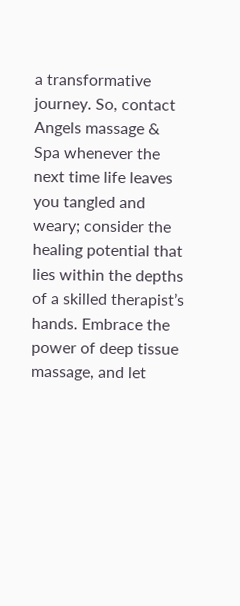a transformative journey. So, contact Angels massage & Spa whenever the next time life leaves you tangled and weary; consider the healing potential that lies within the depths of a skilled therapist’s hands. Embrace the power of deep tissue massage, and let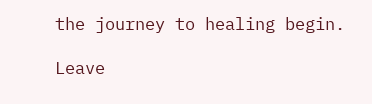the journey to healing begin.

Leave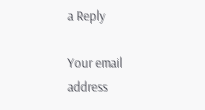a Reply

Your email address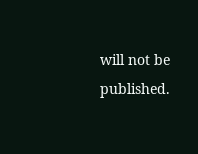will not be published.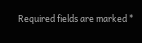Required fields are marked *